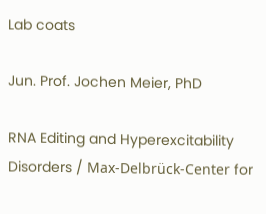Lab coats

Jun. Prof. Jochen Meier, PhD

RNA Editing and Hyperexcitability Disorders / Max-Delbrück-Center for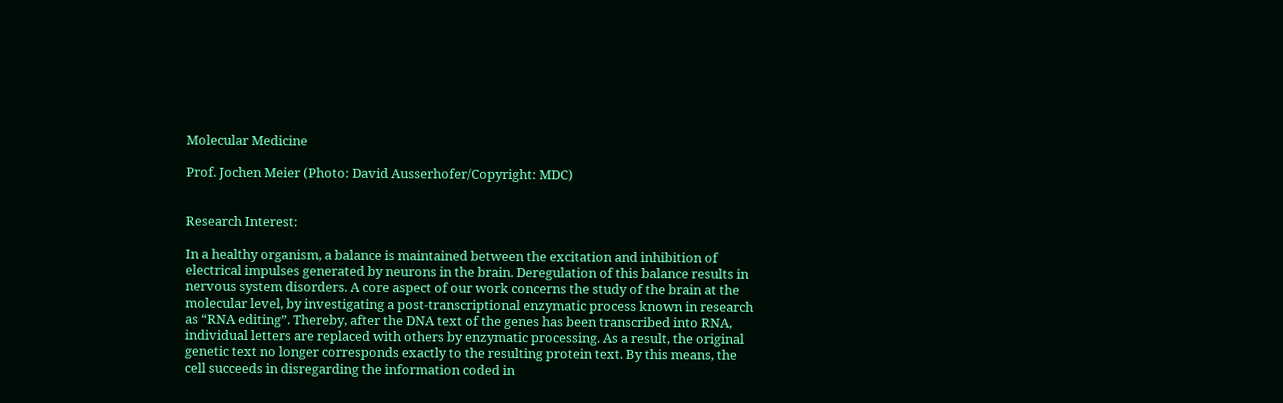Molecular Medicine

Prof. Jochen Meier (Photo: David Ausserhofer/Copyright: MDC)


Research Interest:

In a healthy organism, a balance is maintained between the excitation and inhibition of electrical impulses generated by neurons in the brain. Deregulation of this balance results in nervous system disorders. A core aspect of our work concerns the study of the brain at the molecular level, by investigating a post-transcriptional enzymatic process known in research as “RNA editing”. Thereby, after the DNA text of the genes has been transcribed into RNA, individual letters are replaced with others by enzymatic processing. As a result, the original genetic text no longer corresponds exactly to the resulting protein text. By this means, the cell succeeds in disregarding the information coded in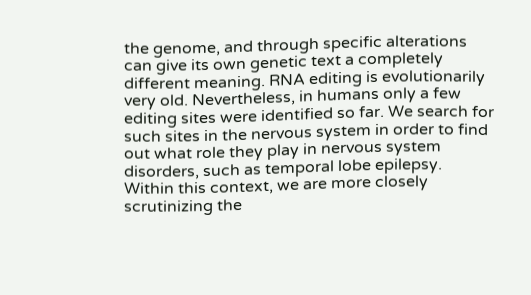the genome, and through specific alterations can give its own genetic text a completely different meaning. RNA editing is evolutionarily very old. Nevertheless, in humans only a few editing sites were identified so far. We search for such sites in the nervous system in order to find out what role they play in nervous system disorders, such as temporal lobe epilepsy. Within this context, we are more closely scrutinizing the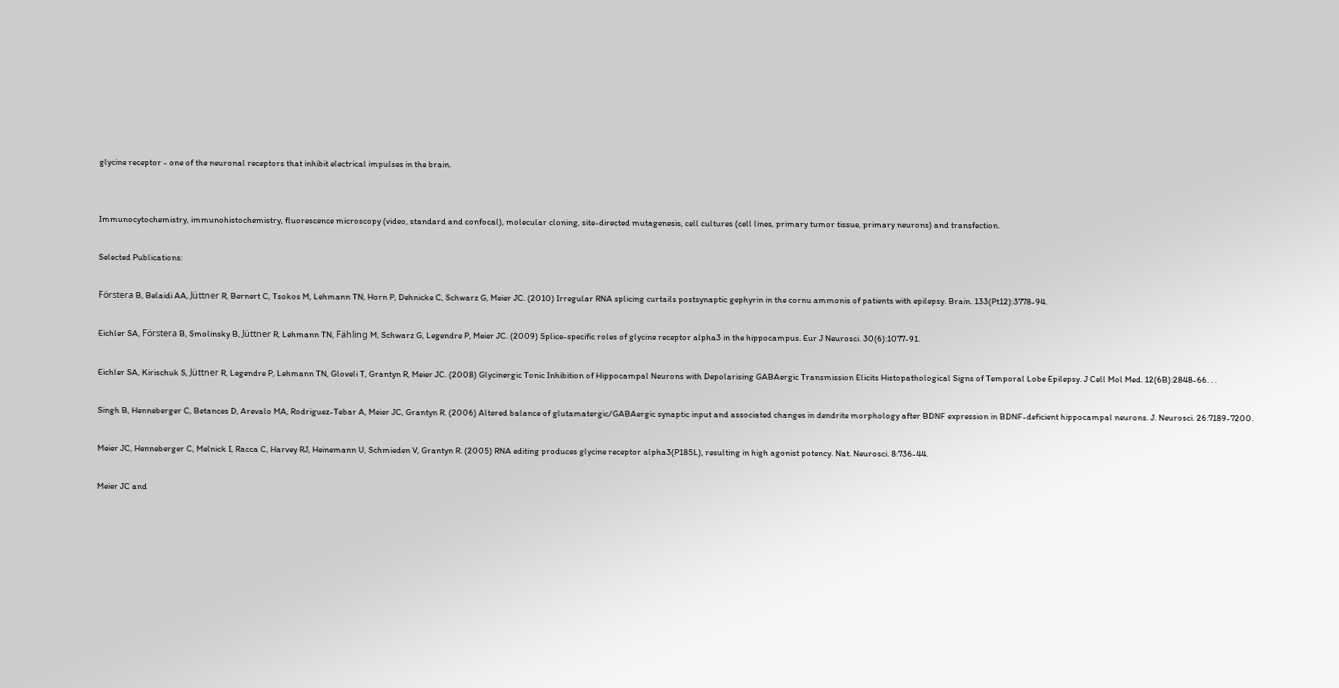glycine receptor - one of the neuronal receptors that inhibit electrical impulses in the brain.


Immunocytochemistry, immunohistochemistry, fluorescence microscopy (video, standard and confocal), molecular cloning, site-directed mutagenesis, cell cultures (cell lines, primary tumor tissue, primary neurons) and transfection.

Selected Publications:

Förstera B, Belaidi AA, Jüttner R, Bernert C, Tsokos M, Lehmann TN, Horn P, Dehnicke C, Schwarz G, Meier JC. (2010) Irregular RNA splicing curtails postsynaptic gephyrin in the cornu ammonis of patients with epilepsy. Brain. 133(Pt12):3778-94.

Eichler SA, Förstera B, Smolinsky B, Jüttner R, Lehmann TN, Fähling M, Schwarz G, Legendre P, Meier JC. (2009) Splice-specific roles of glycine receptor alpha3 in the hippocampus. Eur J Neurosci. 30(6):1077-91.

Eichler SA, Kirischuk S, Jüttner R, Legendre P, Lehmann TN, Gloveli T, Grantyn R, Meier JC. (2008) Glycinergic Tonic Inhibition of Hippocampal Neurons with Depolarising GABAergic Transmission Elicits Histopathological Signs of Temporal Lobe Epilepsy. J Cell Mol Med. 12(6B):2848-66. . .

Singh B, Henneberger C, Betances D, Arevalo MA, Rodriguez-Tebar A, Meier JC, Grantyn R. (2006) Altered balance of glutamatergic/GABAergic synaptic input and associated changes in dendrite morphology after BDNF expression in BDNF-deficient hippocampal neurons. J. Neurosci. 26:7189-7200.

Meier JC, Henneberger C, Melnick I, Racca C, Harvey RJ, Heinemann U, Schmieden V, Grantyn R. (2005) RNA editing produces glycine receptor alpha3(P185L), resulting in high agonist potency. Nat. Neurosci. 8:736-44.

Meier JC and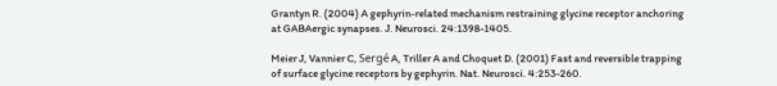Grantyn R. (2004) A gephyrin-related mechanism restraining glycine receptor anchoring at GABAergic synapses. J. Neurosci. 24:1398-1405.

Meier J, Vannier C, Sergé A, Triller A and Choquet D. (2001) Fast and reversible trapping of surface glycine receptors by gephyrin. Nat. Neurosci. 4:253-260.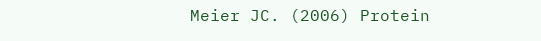Meier JC. (2006) Protein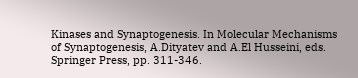Kinases and Synaptogenesis. In Molecular Mechanisms of Synaptogenesis, A.Dityatev and A.El Husseini, eds. Springer Press, pp. 311-346.